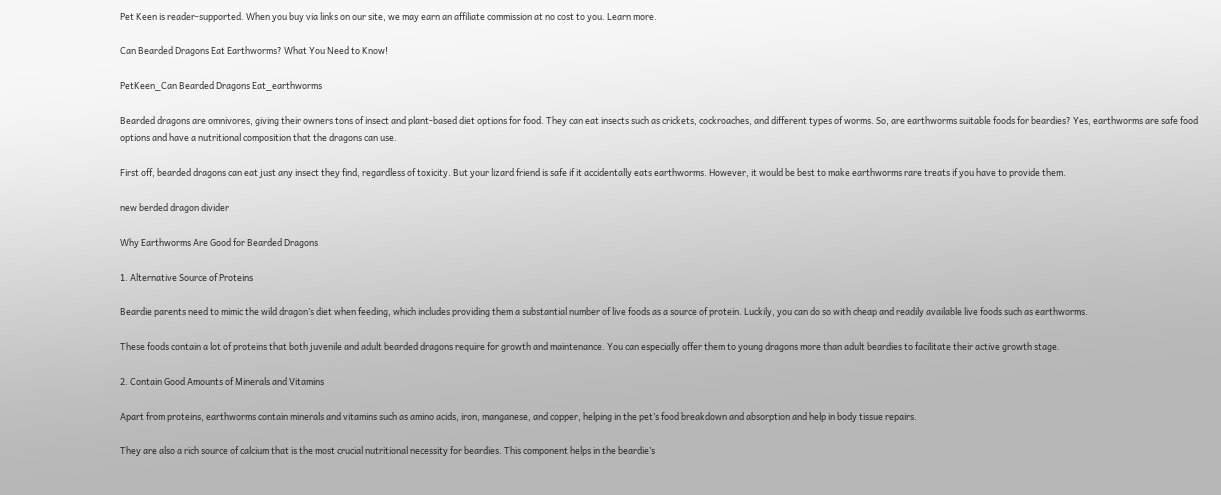Pet Keen is reader-supported. When you buy via links on our site, we may earn an affiliate commission at no cost to you. Learn more.

Can Bearded Dragons Eat Earthworms? What You Need to Know!

PetKeen_Can Bearded Dragons Eat_earthworms

Bearded dragons are omnivores, giving their owners tons of insect and plant-based diet options for food. They can eat insects such as crickets, cockroaches, and different types of worms. So, are earthworms suitable foods for beardies? Yes, earthworms are safe food options and have a nutritional composition that the dragons can use.

First off, bearded dragons can eat just any insect they find, regardless of toxicity. But your lizard friend is safe if it accidentally eats earthworms. However, it would be best to make earthworms rare treats if you have to provide them.

new berded dragon divider

Why Earthworms Are Good for Bearded Dragons

1. Alternative Source of Proteins

Beardie parents need to mimic the wild dragon’s diet when feeding, which includes providing them a substantial number of live foods as a source of protein. Luckily, you can do so with cheap and readily available live foods such as earthworms.

These foods contain a lot of proteins that both juvenile and adult bearded dragons require for growth and maintenance. You can especially offer them to young dragons more than adult beardies to facilitate their active growth stage.

2. Contain Good Amounts of Minerals and Vitamins

Apart from proteins, earthworms contain minerals and vitamins such as amino acids, iron, manganese, and copper, helping in the pet’s food breakdown and absorption and help in body tissue repairs.

They are also a rich source of calcium that is the most crucial nutritional necessity for beardies. This component helps in the beardie’s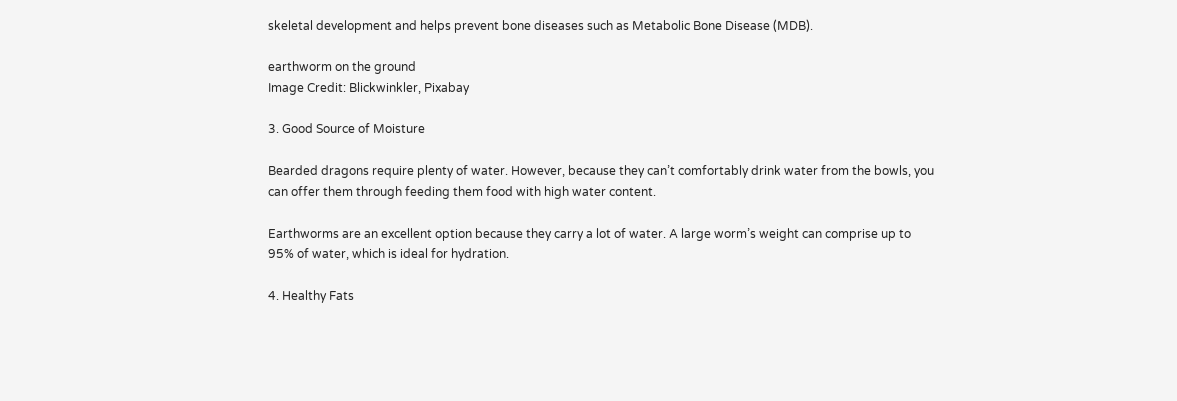skeletal development and helps prevent bone diseases such as Metabolic Bone Disease (MDB).

earthworm on the ground
Image Credit: Blickwinkler, Pixabay

3. Good Source of Moisture

Bearded dragons require plenty of water. However, because they can’t comfortably drink water from the bowls, you can offer them through feeding them food with high water content.

Earthworms are an excellent option because they carry a lot of water. A large worm’s weight can comprise up to 95% of water, which is ideal for hydration.

4. Healthy Fats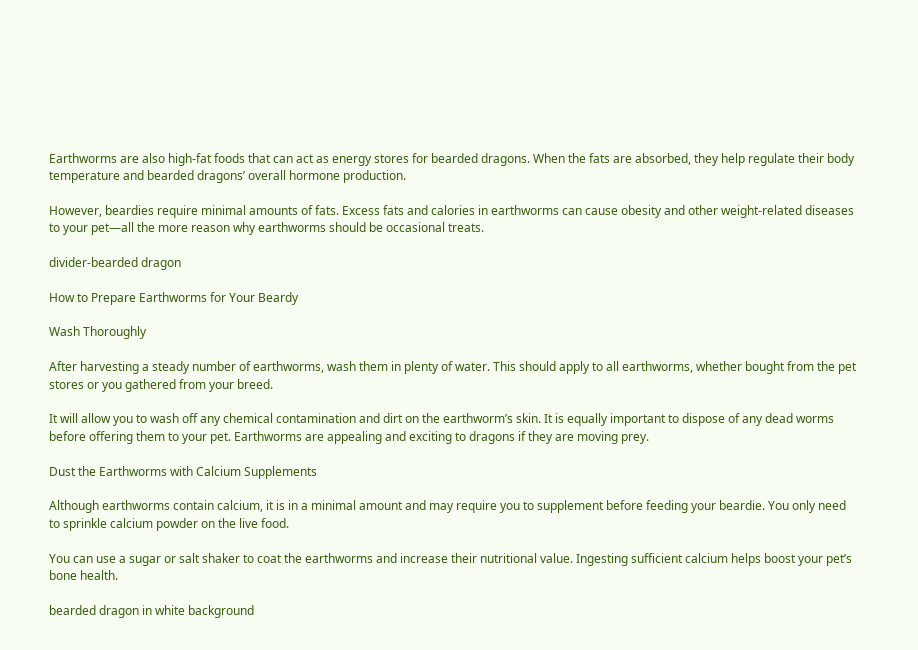Earthworms are also high-fat foods that can act as energy stores for bearded dragons. When the fats are absorbed, they help regulate their body temperature and bearded dragons’ overall hormone production.

However, beardies require minimal amounts of fats. Excess fats and calories in earthworms can cause obesity and other weight-related diseases to your pet—all the more reason why earthworms should be occasional treats.

divider-bearded dragon

How to Prepare Earthworms for Your Beardy

Wash Thoroughly

After harvesting a steady number of earthworms, wash them in plenty of water. This should apply to all earthworms, whether bought from the pet stores or you gathered from your breed.

It will allow you to wash off any chemical contamination and dirt on the earthworm’s skin. It is equally important to dispose of any dead worms before offering them to your pet. Earthworms are appealing and exciting to dragons if they are moving prey.

Dust the Earthworms with Calcium Supplements

Although earthworms contain calcium, it is in a minimal amount and may require you to supplement before feeding your beardie. You only need to sprinkle calcium powder on the live food.

You can use a sugar or salt shaker to coat the earthworms and increase their nutritional value. Ingesting sufficient calcium helps boost your pet’s bone health.

bearded dragon in white background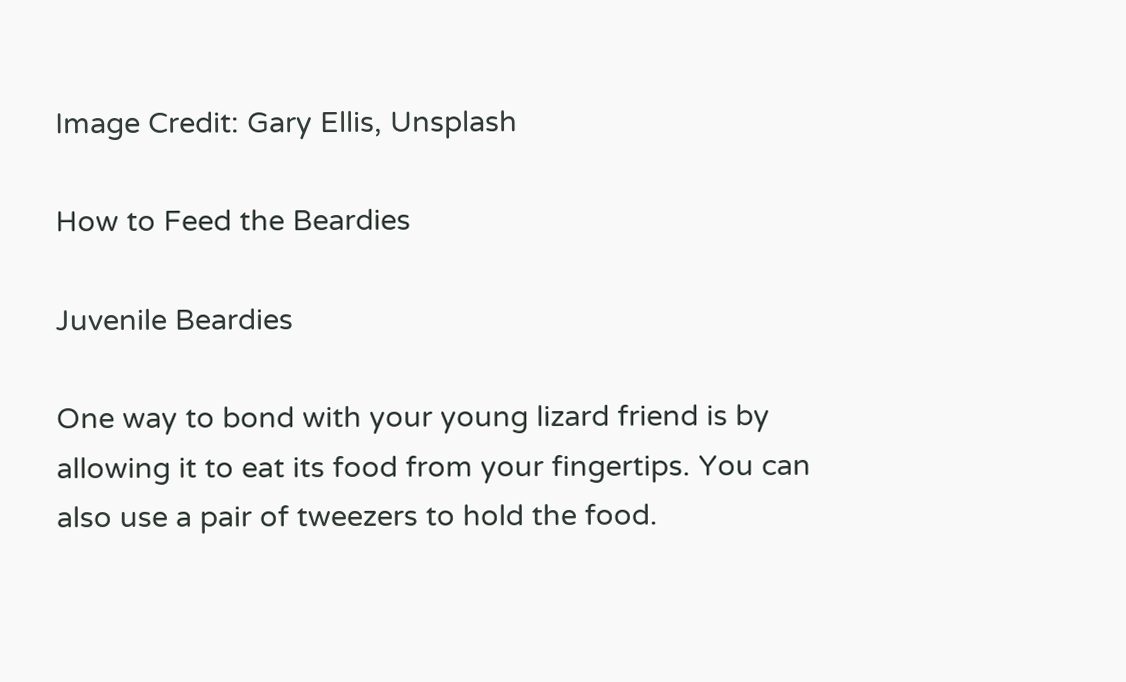Image Credit: Gary Ellis, Unsplash

How to Feed the Beardies

Juvenile Beardies

One way to bond with your young lizard friend is by allowing it to eat its food from your fingertips. You can also use a pair of tweezers to hold the food.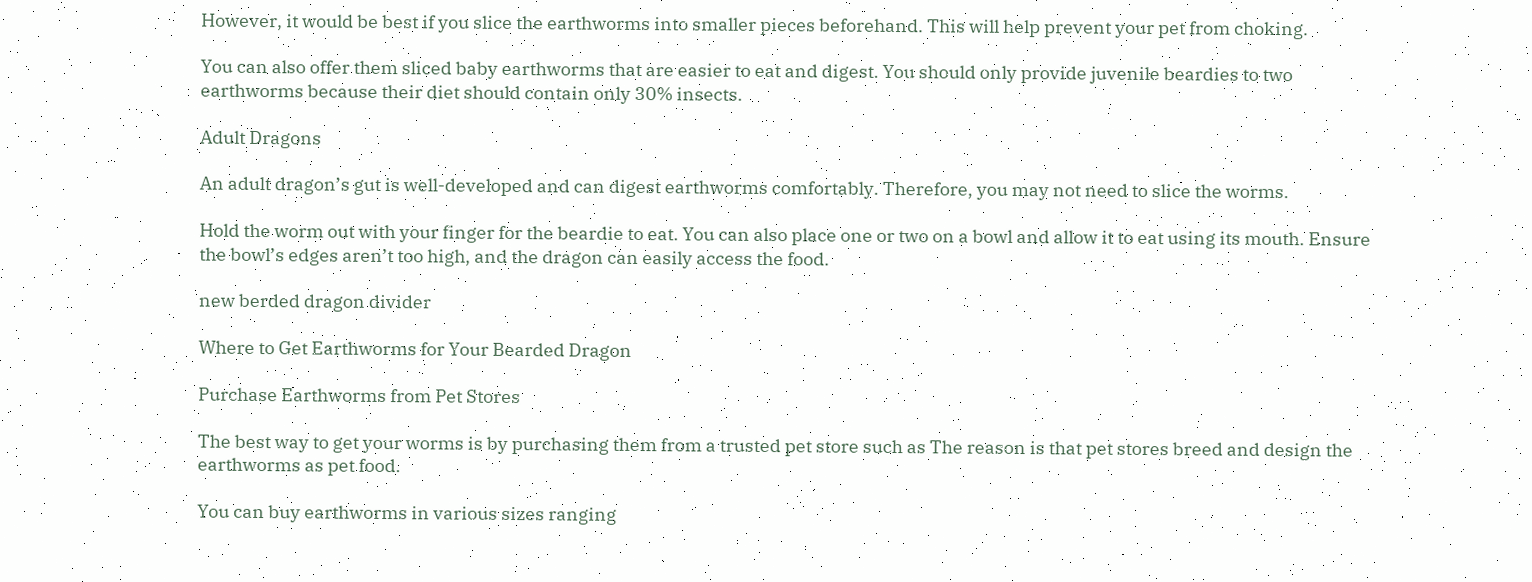However, it would be best if you slice the earthworms into smaller pieces beforehand. This will help prevent your pet from choking.

You can also offer them sliced baby earthworms that are easier to eat and digest. You should only provide juvenile beardies to two earthworms because their diet should contain only 30% insects.

Adult Dragons

An adult dragon’s gut is well-developed and can digest earthworms comfortably. Therefore, you may not need to slice the worms.

Hold the worm out with your finger for the beardie to eat. You can also place one or two on a bowl and allow it to eat using its mouth. Ensure the bowl’s edges aren’t too high, and the dragon can easily access the food.

new berded dragon divider

Where to Get Earthworms for Your Bearded Dragon

Purchase Earthworms from Pet Stores

The best way to get your worms is by purchasing them from a trusted pet store such as The reason is that pet stores breed and design the earthworms as pet food.

You can buy earthworms in various sizes ranging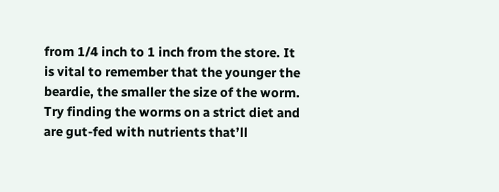from 1/4 inch to 1 inch from the store. It is vital to remember that the younger the beardie, the smaller the size of the worm. Try finding the worms on a strict diet and are gut-fed with nutrients that’ll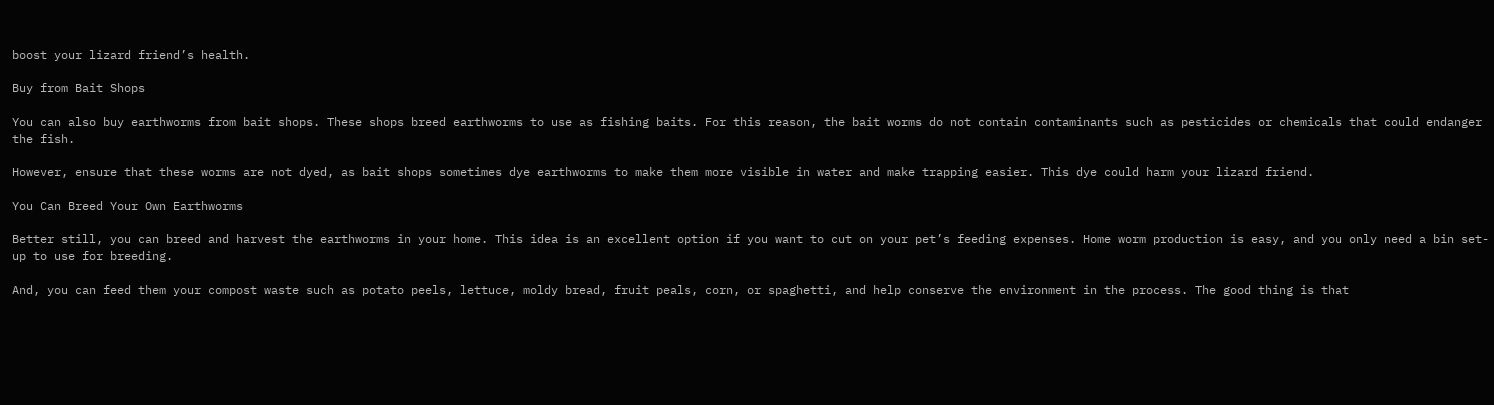boost your lizard friend’s health.

Buy from Bait Shops

You can also buy earthworms from bait shops. These shops breed earthworms to use as fishing baits. For this reason, the bait worms do not contain contaminants such as pesticides or chemicals that could endanger the fish.

However, ensure that these worms are not dyed, as bait shops sometimes dye earthworms to make them more visible in water and make trapping easier. This dye could harm your lizard friend.

You Can Breed Your Own Earthworms

Better still, you can breed and harvest the earthworms in your home. This idea is an excellent option if you want to cut on your pet’s feeding expenses. Home worm production is easy, and you only need a bin set-up to use for breeding.

And, you can feed them your compost waste such as potato peels, lettuce, moldy bread, fruit peals, corn, or spaghetti, and help conserve the environment in the process. The good thing is that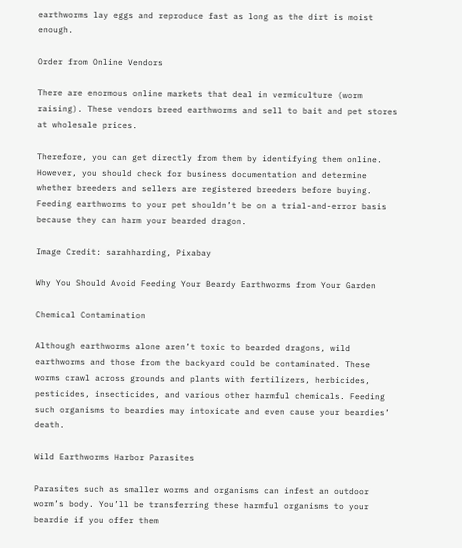earthworms lay eggs and reproduce fast as long as the dirt is moist enough.

Order from Online Vendors

There are enormous online markets that deal in vermiculture (worm raising). These vendors breed earthworms and sell to bait and pet stores at wholesale prices.

Therefore, you can get directly from them by identifying them online. However, you should check for business documentation and determine whether breeders and sellers are registered breeders before buying. Feeding earthworms to your pet shouldn’t be on a trial-and-error basis because they can harm your bearded dragon.

Image Credit: sarahharding, Pixabay

Why You Should Avoid Feeding Your Beardy Earthworms from Your Garden

Chemical Contamination

Although earthworms alone aren’t toxic to bearded dragons, wild earthworms and those from the backyard could be contaminated. These worms crawl across grounds and plants with fertilizers, herbicides, pesticides, insecticides, and various other harmful chemicals. Feeding such organisms to beardies may intoxicate and even cause your beardies’ death.

Wild Earthworms Harbor Parasites

Parasites such as smaller worms and organisms can infest an outdoor worm’s body. You’ll be transferring these harmful organisms to your beardie if you offer them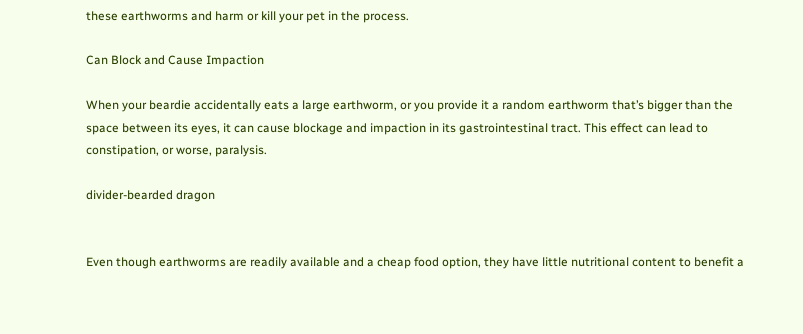these earthworms and harm or kill your pet in the process.

Can Block and Cause Impaction

When your beardie accidentally eats a large earthworm, or you provide it a random earthworm that’s bigger than the space between its eyes, it can cause blockage and impaction in its gastrointestinal tract. This effect can lead to constipation, or worse, paralysis.

divider-bearded dragon


Even though earthworms are readily available and a cheap food option, they have little nutritional content to benefit a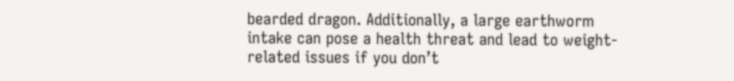bearded dragon. Additionally, a large earthworm intake can pose a health threat and lead to weight-related issues if you don’t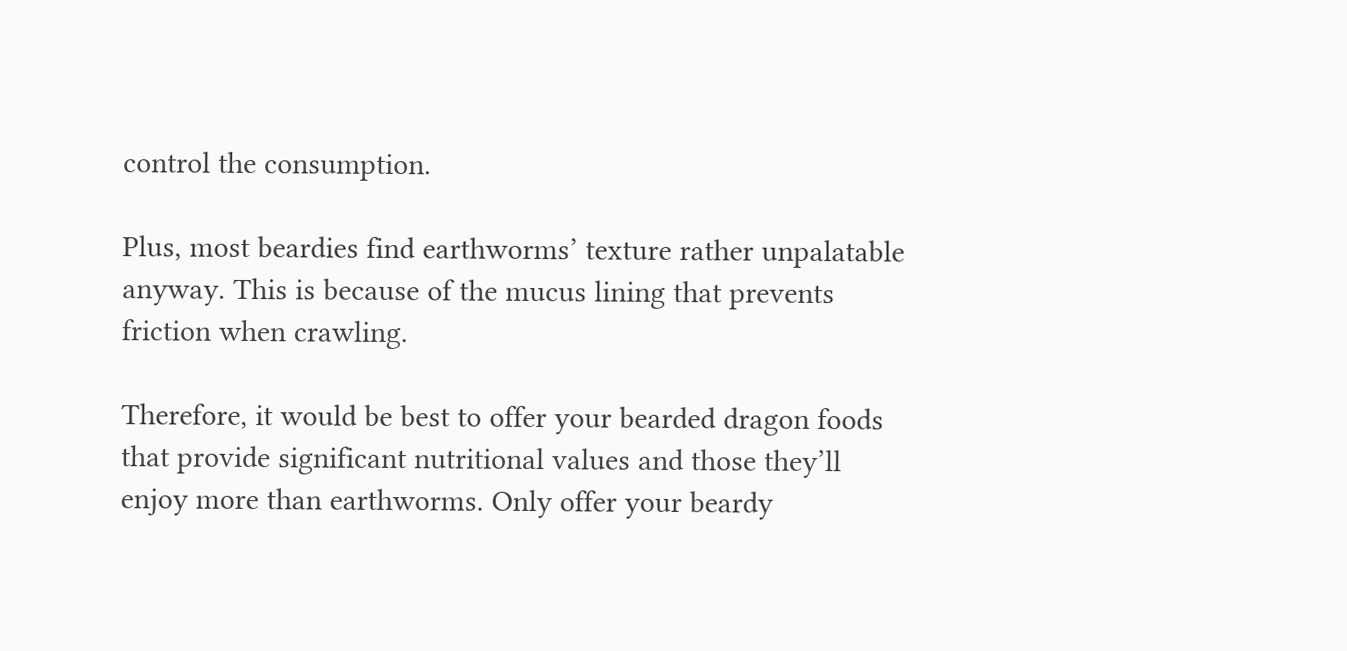control the consumption.

Plus, most beardies find earthworms’ texture rather unpalatable anyway. This is because of the mucus lining that prevents friction when crawling.

Therefore, it would be best to offer your bearded dragon foods that provide significant nutritional values and those they’ll enjoy more than earthworms. Only offer your beardy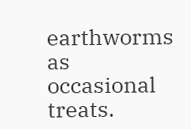earthworms as occasional treats.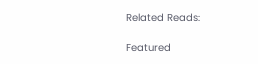Related Reads:

Featured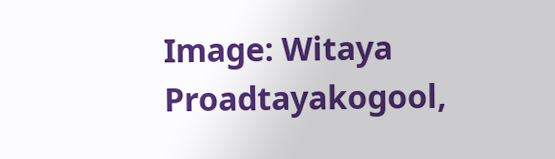Image: Witaya Proadtayakogool,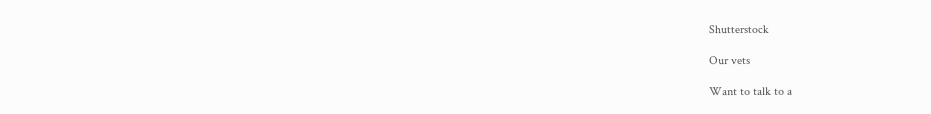Shutterstock

Our vets

Want to talk to a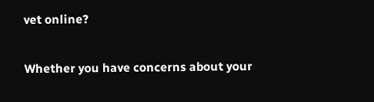vet online?

Whether you have concerns about your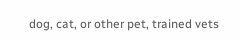dog, cat, or other pet, trained vets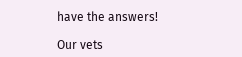have the answers!

Our vets